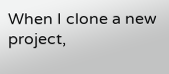When I clone a new project,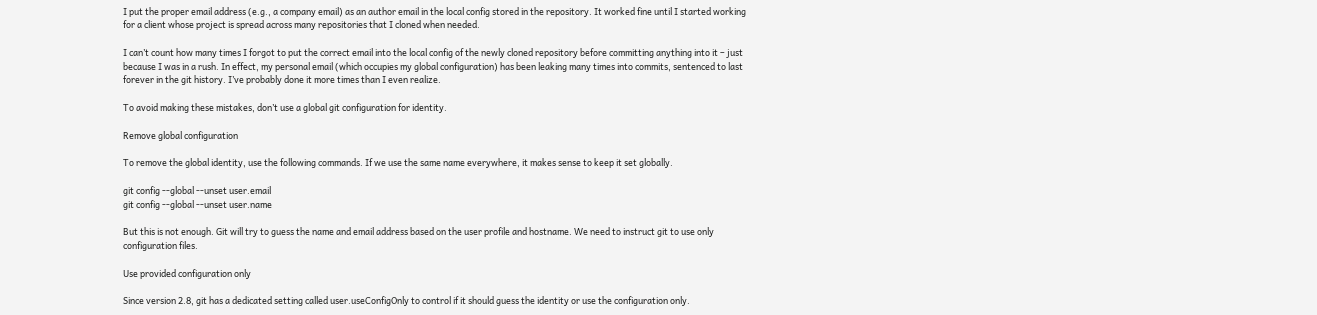I put the proper email address (e.g., a company email) as an author email in the local config stored in the repository. It worked fine until I started working for a client whose project is spread across many repositories that I cloned when needed.

I can’t count how many times I forgot to put the correct email into the local config of the newly cloned repository before committing anything into it – just because I was in a rush. In effect, my personal email (which occupies my global configuration) has been leaking many times into commits, sentenced to last forever in the git history. I’ve probably done it more times than I even realize.

To avoid making these mistakes, don’t use a global git configuration for identity.

Remove global configuration

To remove the global identity, use the following commands. If we use the same name everywhere, it makes sense to keep it set globally.

git config --global --unset user.email
git config --global --unset user.name

But this is not enough. Git will try to guess the name and email address based on the user profile and hostname. We need to instruct git to use only configuration files.

Use provided configuration only

Since version 2.8, git has a dedicated setting called user.useConfigOnly to control if it should guess the identity or use the configuration only.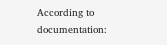According to documentation: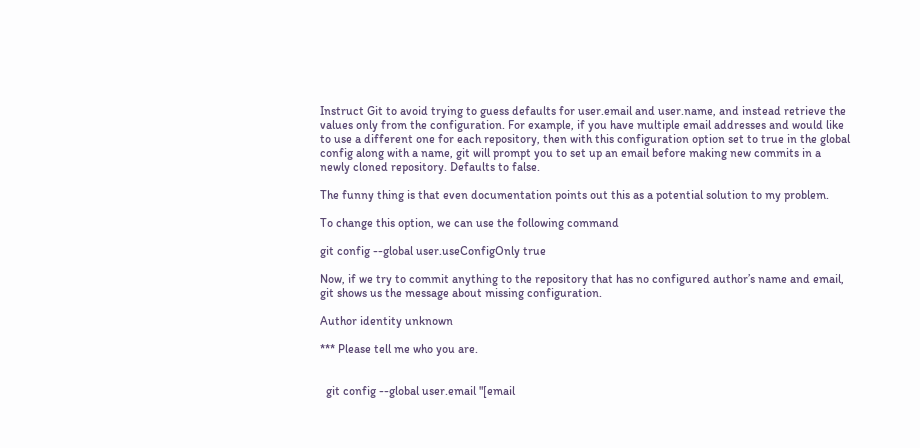Instruct Git to avoid trying to guess defaults for user.email and user.name, and instead retrieve the values only from the configuration. For example, if you have multiple email addresses and would like to use a different one for each repository, then with this configuration option set to true in the global config along with a name, git will prompt you to set up an email before making new commits in a newly cloned repository. Defaults to false.

The funny thing is that even documentation points out this as a potential solution to my problem.

To change this option, we can use the following command

git config --global user.useConfigOnly true

Now, if we try to commit anything to the repository that has no configured author’s name and email, git shows us the message about missing configuration.

Author identity unknown

*** Please tell me who you are.


  git config --global user.email "[email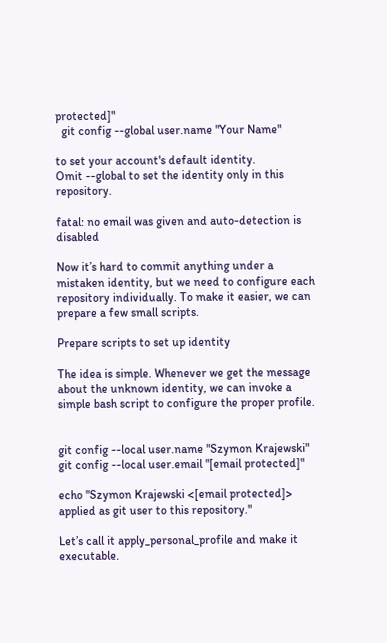protected]"
  git config --global user.name "Your Name"

to set your account's default identity.
Omit --global to set the identity only in this repository.

fatal: no email was given and auto-detection is disabled

Now it’s hard to commit anything under a mistaken identity, but we need to configure each repository individually. To make it easier, we can prepare a few small scripts.

Prepare scripts to set up identity

The idea is simple. Whenever we get the message about the unknown identity, we can invoke a simple bash script to configure the proper profile.


git config --local user.name "Szymon Krajewski"
git config --local user.email "[email protected]"

echo "Szymon Krajewski <[email protected]> applied as git user to this repository."

Let’s call it apply_personal_profile and make it executable.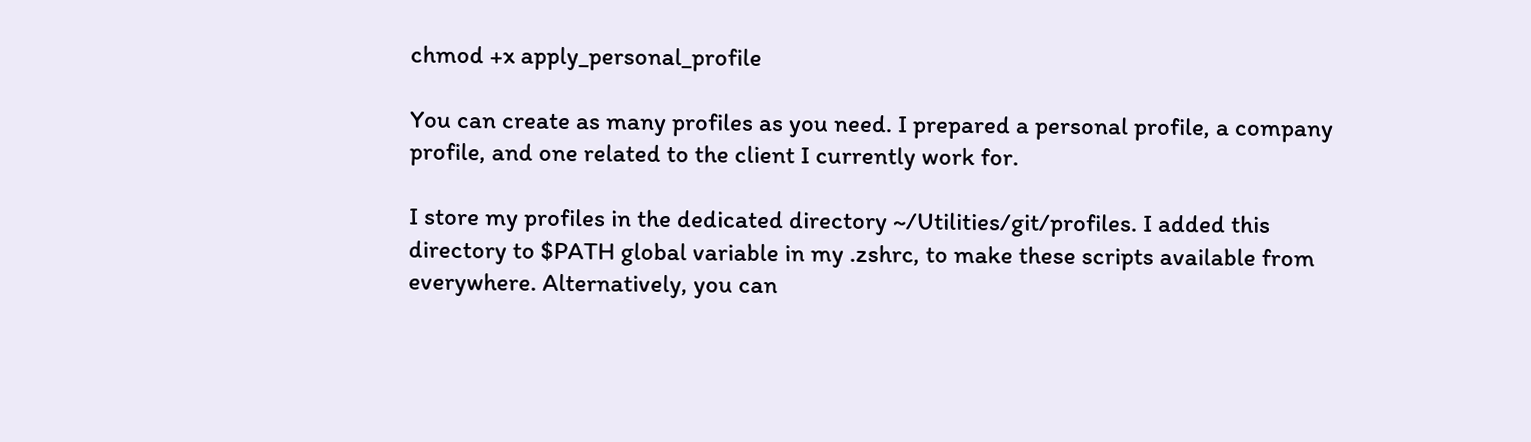chmod +x apply_personal_profile

You can create as many profiles as you need. I prepared a personal profile, a company profile, and one related to the client I currently work for.

I store my profiles in the dedicated directory ~/Utilities/git/profiles. I added this directory to $PATH global variable in my .zshrc, to make these scripts available from everywhere. Alternatively, you can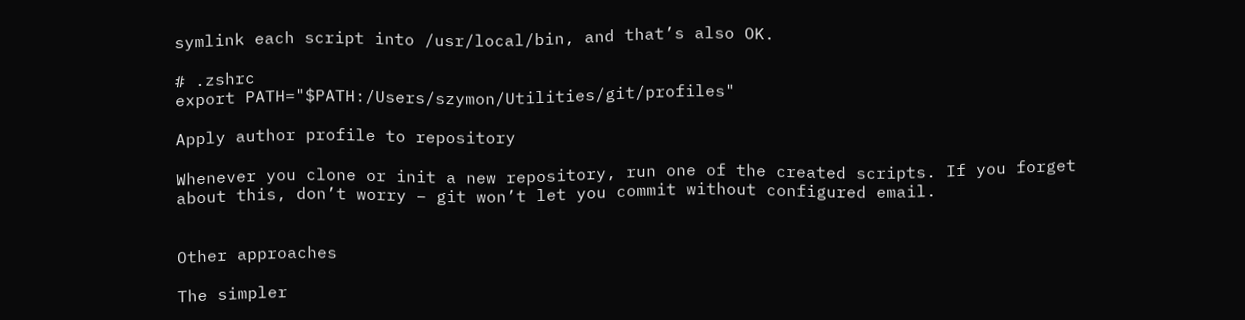symlink each script into /usr/local/bin, and that’s also OK.

# .zshrc
export PATH="$PATH:/Users/szymon/Utilities/git/profiles"

Apply author profile to repository

Whenever you clone or init a new repository, run one of the created scripts. If you forget about this, don’t worry – git won’t let you commit without configured email.


Other approaches

The simpler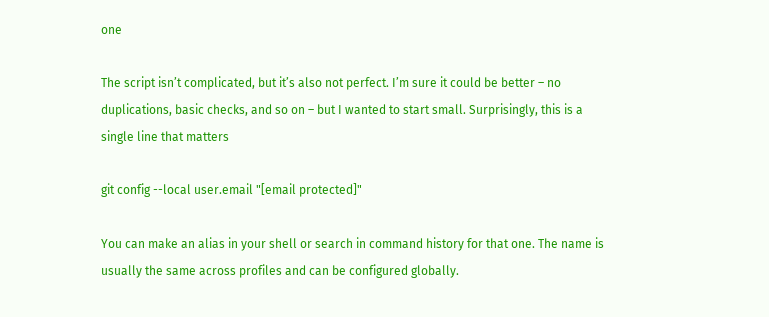one

The script isn’t complicated, but it’s also not perfect. I’m sure it could be better – no duplications, basic checks, and so on – but I wanted to start small. Surprisingly, this is a single line that matters

git config --local user.email "[email protected]"

You can make an alias in your shell or search in command history for that one. The name is usually the same across profiles and can be configured globally.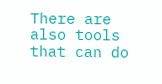There are also tools that can do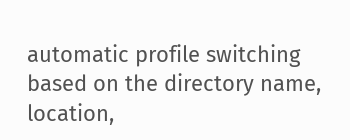automatic profile switching based on the directory name, location,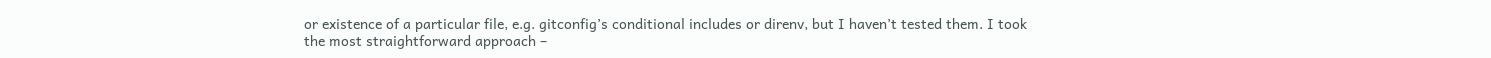or existence of a particular file, e.g. gitconfig’s conditional includes or direnv, but I haven’t tested them. I took the most straightforward approach –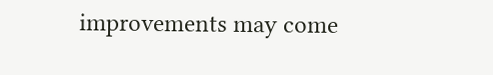improvements may come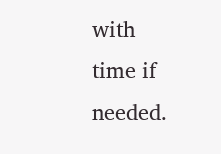with time if needed.